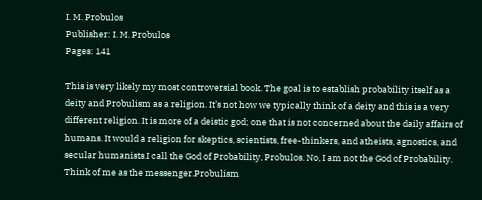I. M. Probulos
Publisher: I. M. Probulos
Pages: 141

This is very likely my most controversial book. The goal is to establish probability itself as a deity and Probulism as a religion. It’s not how we typically think of a deity and this is a very different religion. It is more of a deistic god; one that is not concerned about the daily affairs of humans. It would a religion for skeptics, scientists, free-thinkers, and atheists, agnostics, and secular humanists.I call the God of Probability, Probulos. No, I am not the God of Probability. Think of me as the messenger.Probulism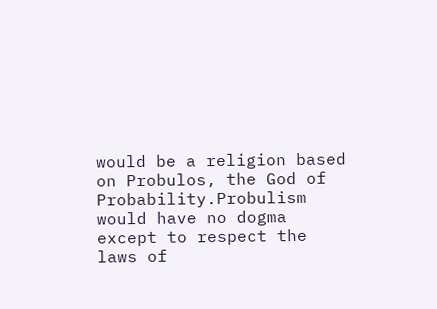would be a religion based on Probulos, the God of Probability.Probulism would have no dogma except to respect the laws of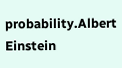probability.Albert Einstein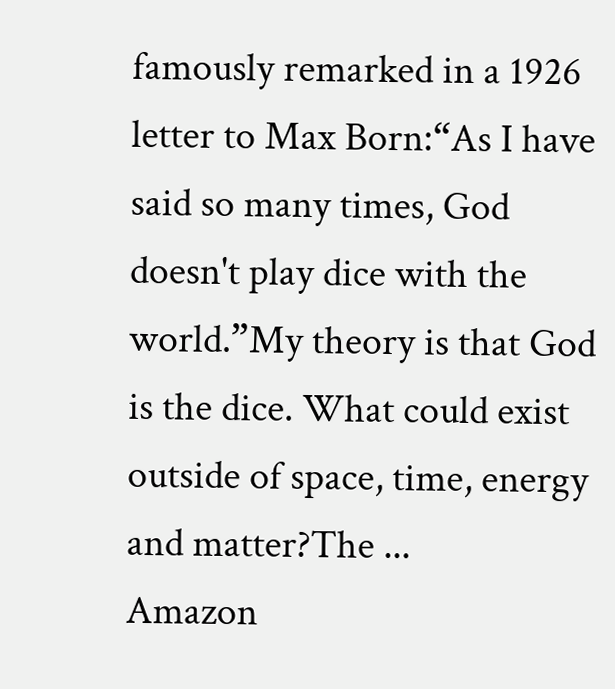famously remarked in a 1926 letter to Max Born:“As I have said so many times, God doesn't play dice with the world.”My theory is that God is the dice. What could exist outside of space, time, energy and matter?The ...
Amazon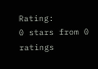Rating:
0 stars from 0 ratings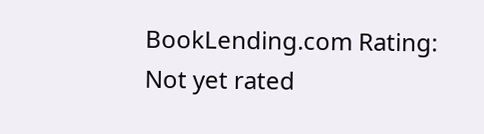BookLending.com Rating:
Not yet rated